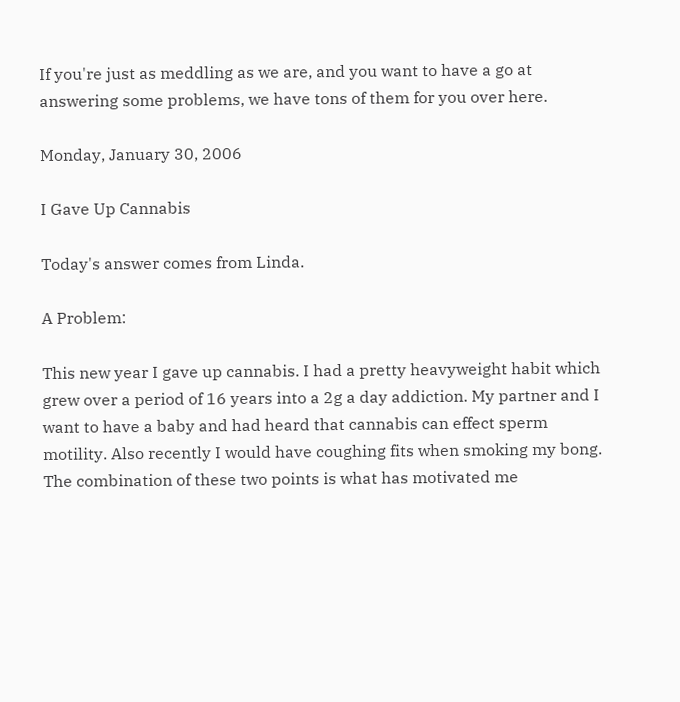If you're just as meddling as we are, and you want to have a go at answering some problems, we have tons of them for you over here.

Monday, January 30, 2006

I Gave Up Cannabis

Today's answer comes from Linda.

A Problem:

This new year I gave up cannabis. I had a pretty heavyweight habit which grew over a period of 16 years into a 2g a day addiction. My partner and I want to have a baby and had heard that cannabis can effect sperm motility. Also recently I would have coughing fits when smoking my bong. The combination of these two points is what has motivated me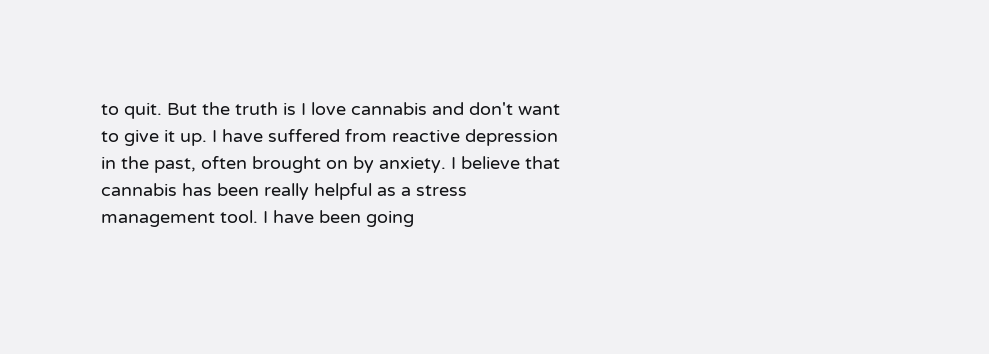to quit. But the truth is I love cannabis and don't want to give it up. I have suffered from reactive depression in the past, often brought on by anxiety. I believe that cannabis has been really helpful as a stress management tool. I have been going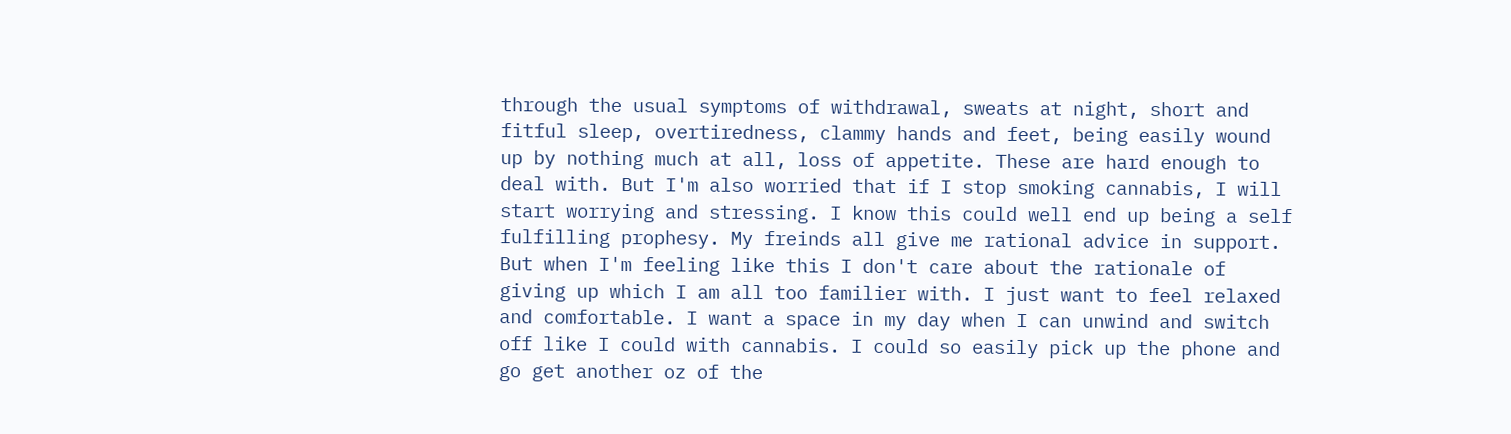through the usual symptoms of withdrawal, sweats at night, short and fitful sleep, overtiredness, clammy hands and feet, being easily wound up by nothing much at all, loss of appetite. These are hard enough to deal with. But I'm also worried that if I stop smoking cannabis, I will start worrying and stressing. I know this could well end up being a self fulfilling prophesy. My freinds all give me rational advice in support. But when I'm feeling like this I don't care about the rationale of giving up which I am all too familier with. I just want to feel relaxed and comfortable. I want a space in my day when I can unwind and switch off like I could with cannabis. I could so easily pick up the phone and go get another oz of the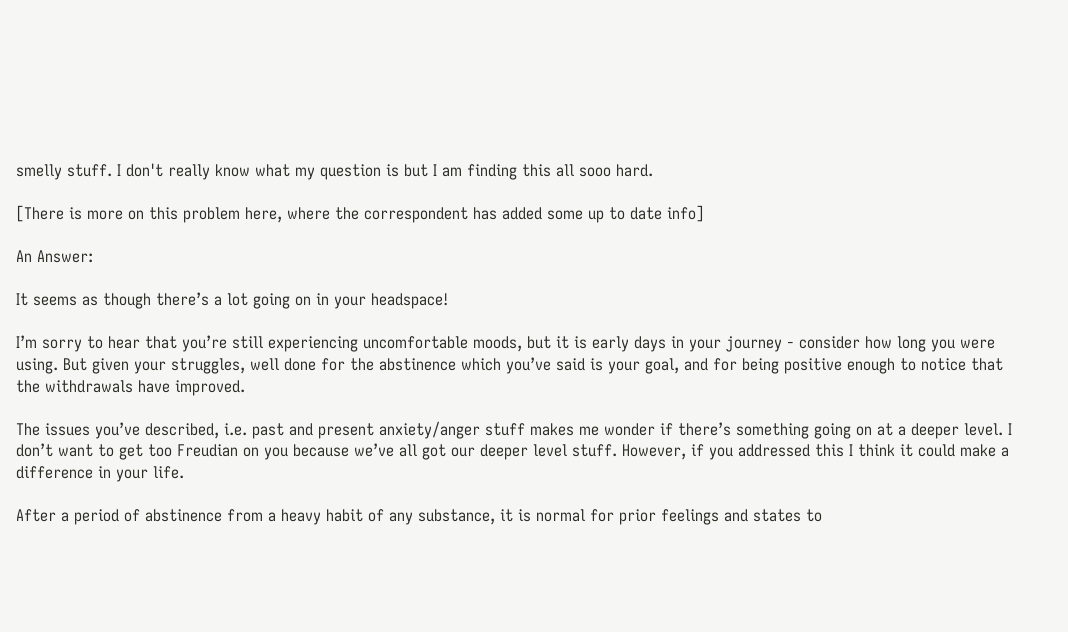smelly stuff. I don't really know what my question is but I am finding this all sooo hard.

[There is more on this problem here, where the correspondent has added some up to date info]

An Answer:

It seems as though there’s a lot going on in your headspace!

I’m sorry to hear that you’re still experiencing uncomfortable moods, but it is early days in your journey - consider how long you were using. But given your struggles, well done for the abstinence which you’ve said is your goal, and for being positive enough to notice that the withdrawals have improved.

The issues you’ve described, i.e. past and present anxiety/anger stuff makes me wonder if there’s something going on at a deeper level. I don’t want to get too Freudian on you because we’ve all got our deeper level stuff. However, if you addressed this I think it could make a difference in your life.

After a period of abstinence from a heavy habit of any substance, it is normal for prior feelings and states to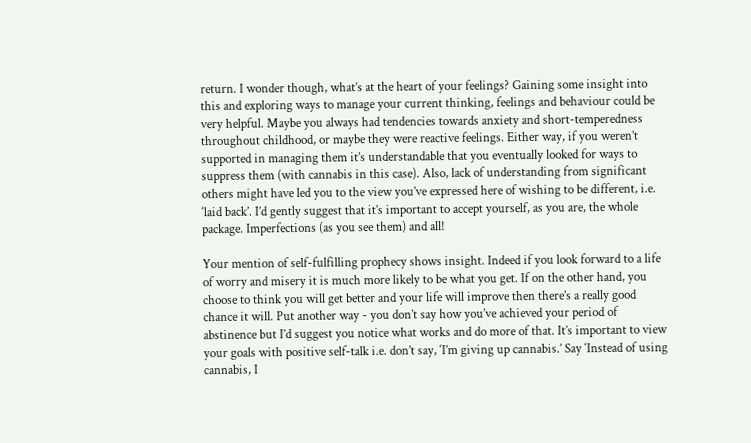return. I wonder though, what’s at the heart of your feelings? Gaining some insight into this and exploring ways to manage your current thinking, feelings and behaviour could be very helpful. Maybe you always had tendencies towards anxiety and short-temperedness throughout childhood, or maybe they were reactive feelings. Either way, if you weren’t supported in managing them it’s understandable that you eventually looked for ways to suppress them (with cannabis in this case). Also, lack of understanding from significant others might have led you to the view you’ve expressed here of wishing to be different, i.e. ‘laid back’. I’d gently suggest that it’s important to accept yourself, as you are, the whole package. Imperfections (as you see them) and all!

Your mention of self-fulfilling prophecy shows insight. Indeed if you look forward to a life of worry and misery it is much more likely to be what you get. If on the other hand, you choose to think you will get better and your life will improve then there’s a really good chance it will. Put another way - you don’t say how you’ve achieved your period of abstinence but I’d suggest you notice what works and do more of that. It’s important to view your goals with positive self-talk i.e. don’t say, ‘I’m giving up cannabis.’ Say ‘Instead of using cannabis, I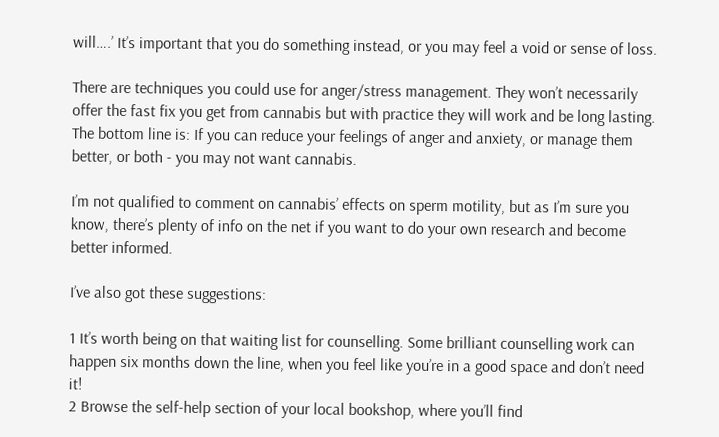will….’ It’s important that you do something instead, or you may feel a void or sense of loss.

There are techniques you could use for anger/stress management. They won’t necessarily offer the fast fix you get from cannabis but with practice they will work and be long lasting. The bottom line is: If you can reduce your feelings of anger and anxiety, or manage them better, or both - you may not want cannabis.

I’m not qualified to comment on cannabis’ effects on sperm motility, but as I’m sure you know, there’s plenty of info on the net if you want to do your own research and become better informed.

I’ve also got these suggestions:

1 It’s worth being on that waiting list for counselling. Some brilliant counselling work can happen six months down the line, when you feel like you’re in a good space and don’t need it!
2 Browse the self-help section of your local bookshop, where you’ll find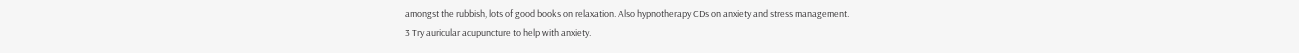amongst the rubbish, lots of good books on relaxation. Also hypnotherapy CDs on anxiety and stress management.
3 Try auricular acupuncture to help with anxiety.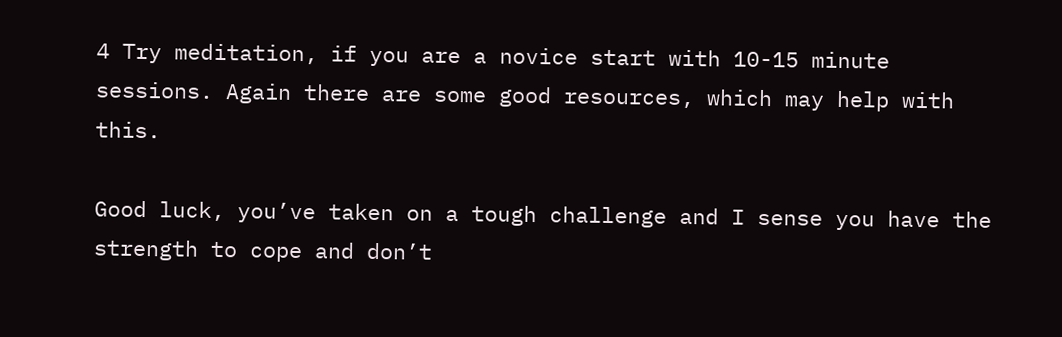4 Try meditation, if you are a novice start with 10-15 minute sessions. Again there are some good resources, which may help with this.

Good luck, you’ve taken on a tough challenge and I sense you have the strength to cope and don’t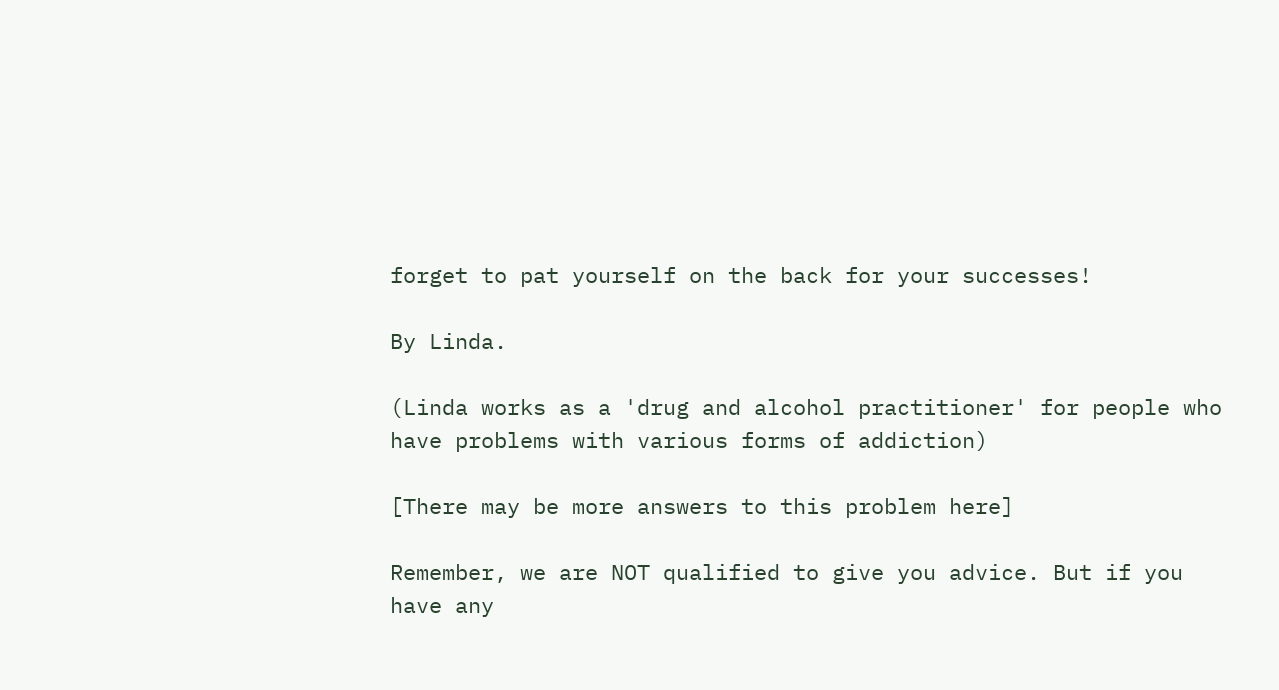forget to pat yourself on the back for your successes!

By Linda.

(Linda works as a 'drug and alcohol practitioner' for people who have problems with various forms of addiction)

[There may be more answers to this problem here]

Remember, we are NOT qualified to give you advice. But if you have any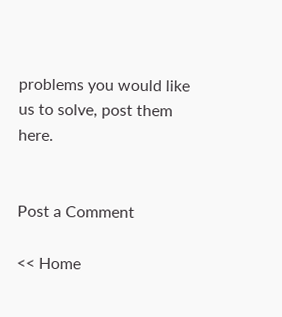problems you would like us to solve, post them here.


Post a Comment

<< Home